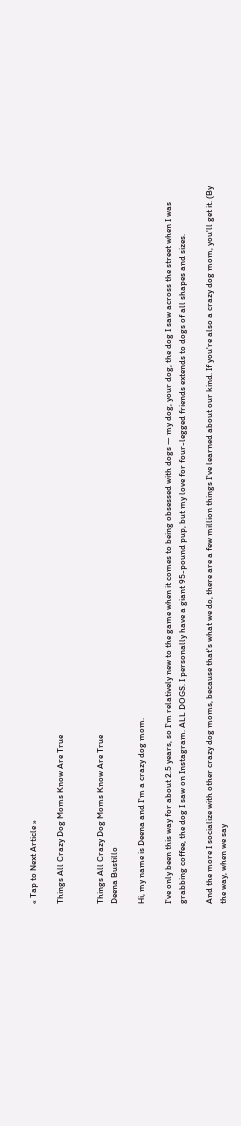« Tap to Next Article »

Things All Crazy Dog Moms Know Are True


Things All Crazy Dog Moms Know Are True
Deena Bustillo

Hi, my name is Deena and I'm a crazy dog mom.

I've only been this way for about 2.5 years, so I'm relatively new to the game when it comes to being obsessed with dogs — my dog, your dog, the dog I saw across the street when I was grabbing coffee, the dog I saw on Instagram. ALL DOGS. I personally have a giant 95-pound pup, but my love for four-legged friends extends to dogs of all shapes and sizes.

And the more I socialize with other crazy dog moms, because that's what we do, there are a few million things I've learned about our kind. If you're also a crazy dog mom, you'll get it. (By the way, when we say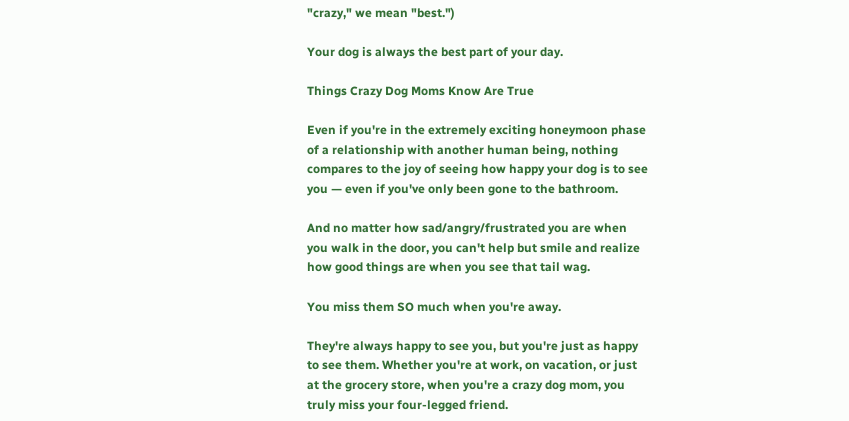"crazy," we mean "best.")

Your dog is always the best part of your day.

Things Crazy Dog Moms Know Are True

Even if you're in the extremely exciting honeymoon phase of a relationship with another human being, nothing compares to the joy of seeing how happy your dog is to see you — even if you've only been gone to the bathroom.

And no matter how sad/angry/frustrated you are when you walk in the door, you can't help but smile and realize how good things are when you see that tail wag.

You miss them SO much when you're away.

They're always happy to see you, but you're just as happy to see them. Whether you're at work, on vacation, or just at the grocery store, when you're a crazy dog mom, you truly miss your four-legged friend.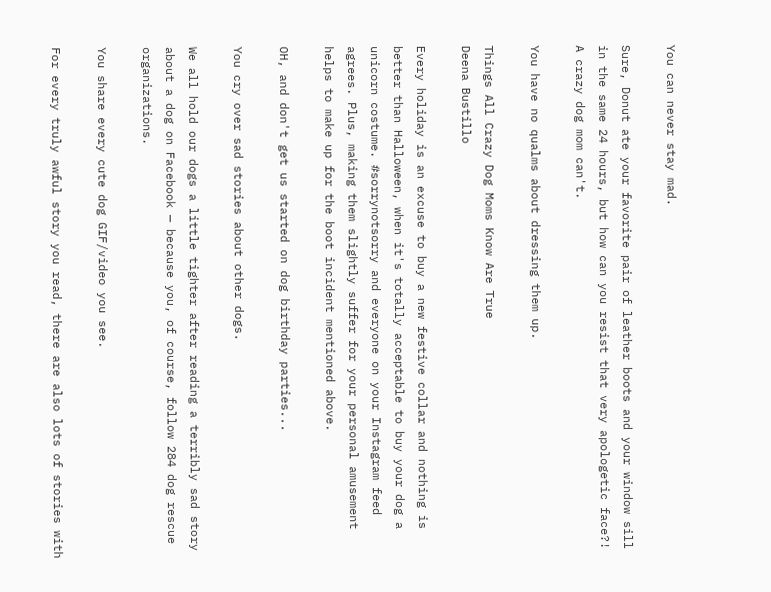You can never stay mad.

Sure, Donut ate your favorite pair of leather boots and your window sill in the same 24 hours, but how can you resist that very apologetic face?! A crazy dog mom can't.

You have no qualms about dressing them up.

Things All Crazy Dog Moms Know Are True
Deena Bustillo

Every holiday is an excuse to buy a new festive collar and nothing is better than Halloween, when it's totally acceptable to buy your dog a unicorn costume. #sorrynotsorry and everyone on your Instagram feed agrees. Plus, making them slightly suffer for your personal amusement helps to make up for the boot incident mentioned above.

OH, and don't get us started on dog birthday parties...

You cry over sad stories about other dogs.

We all hold our dogs a little tighter after reading a terribly sad story about a dog on Facebook — because you, of course, follow 284 dog rescue organizations.

You share every cute dog GIF/video you see.

For every truly awful story you read, there are also lots of stories with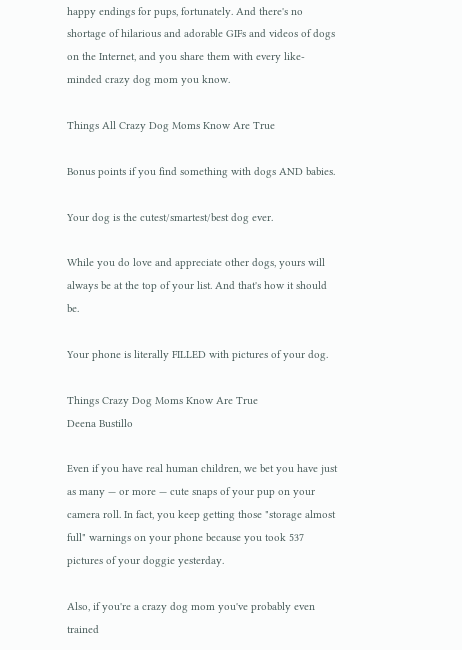happy endings for pups, fortunately. And there's no shortage of hilarious and adorable GIFs and videos of dogs on the Internet, and you share them with every like-minded crazy dog mom you know.

Things All Crazy Dog Moms Know Are True

Bonus points if you find something with dogs AND babies.

Your dog is the cutest/smartest/best dog ever.

While you do love and appreciate other dogs, yours will always be at the top of your list. And that's how it should be.

Your phone is literally FILLED with pictures of your dog.

Things Crazy Dog Moms Know Are True
Deena Bustillo

Even if you have real human children, we bet you have just as many — or more — cute snaps of your pup on your camera roll. In fact, you keep getting those "storage almost full" warnings on your phone because you took 537 pictures of your doggie yesterday.

Also, if you're a crazy dog mom you've probably even trained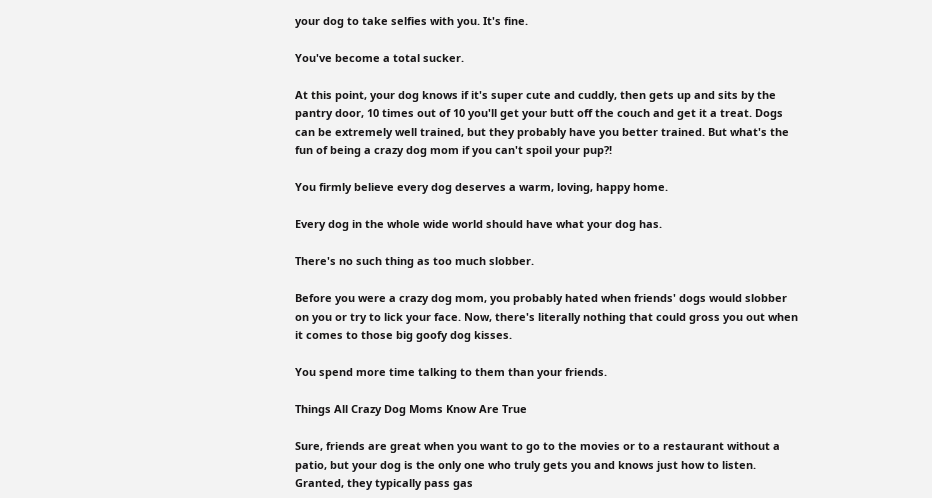your dog to take selfies with you. It's fine.

You've become a total sucker.

At this point, your dog knows if it's super cute and cuddly, then gets up and sits by the pantry door, 10 times out of 10 you'll get your butt off the couch and get it a treat. Dogs can be extremely well trained, but they probably have you better trained. But what's the fun of being a crazy dog mom if you can't spoil your pup?!

You firmly believe every dog deserves a warm, loving, happy home.

Every dog in the whole wide world should have what your dog has.

There's no such thing as too much slobber.

Before you were a crazy dog mom, you probably hated when friends' dogs would slobber on you or try to lick your face. Now, there's literally nothing that could gross you out when it comes to those big goofy dog kisses.

You spend more time talking to them than your friends.

Things All Crazy Dog Moms Know Are True

Sure, friends are great when you want to go to the movies or to a restaurant without a patio, but your dog is the only one who truly gets you and knows just how to listen. Granted, they typically pass gas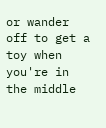or wander off to get a toy when you're in the middle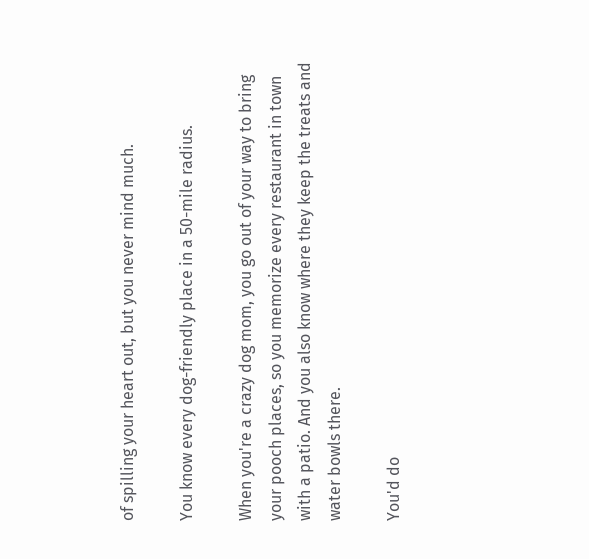of spilling your heart out, but you never mind much.

You know every dog-friendly place in a 50-mile radius.

When you're a crazy dog mom, you go out of your way to bring your pooch places, so you memorize every restaurant in town with a patio. And you also know where they keep the treats and water bowls there.

You'd do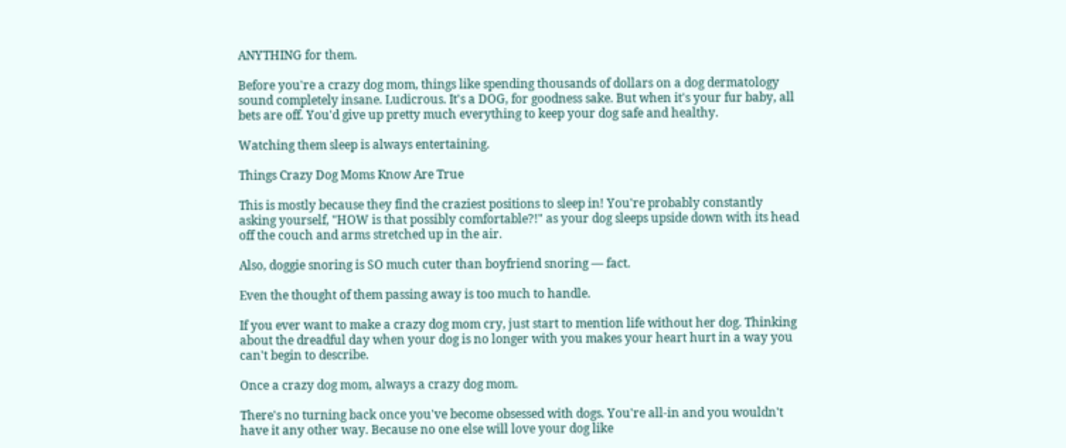ANYTHING for them.

Before you're a crazy dog mom, things like spending thousands of dollars on a dog dermatology sound completely insane. Ludicrous. It's a DOG, for goodness sake. But when it's your fur baby, all bets are off. You'd give up pretty much everything to keep your dog safe and healthy.

Watching them sleep is always entertaining.

Things Crazy Dog Moms Know Are True

This is mostly because they find the craziest positions to sleep in! You're probably constantly asking yourself, "HOW is that possibly comfortable?!" as your dog sleeps upside down with its head off the couch and arms stretched up in the air.

Also, doggie snoring is SO much cuter than boyfriend snoring — fact.

Even the thought of them passing away is too much to handle.

If you ever want to make a crazy dog mom cry, just start to mention life without her dog. Thinking about the dreadful day when your dog is no longer with you makes your heart hurt in a way you can't begin to describe.

Once a crazy dog mom, always a crazy dog mom.

There's no turning back once you've become obsessed with dogs. You're all-in and you wouldn't have it any other way. Because no one else will love your dog like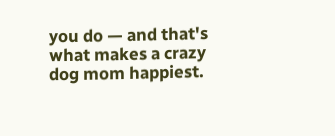you do — and that's what makes a crazy dog mom happiest.